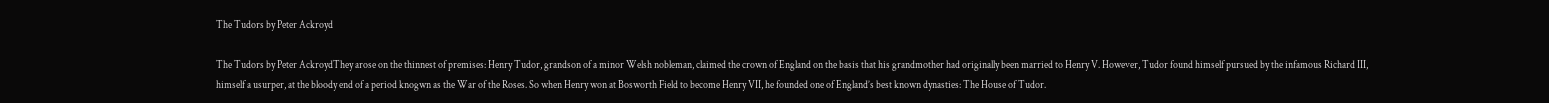The Tudors by Peter Ackroyd

The Tudors by Peter AckroydThey arose on the thinnest of premises: Henry Tudor, grandson of a minor Welsh nobleman, claimed the crown of England on the basis that his grandmother had originally been married to Henry V. However, Tudor found himself pursued by the infamous Richard III, himself a usurper, at the bloody end of a period knogwn as the War of the Roses. So when Henry won at Bosworth Field to become Henry VII, he founded one of England’s best known dynasties: The House of Tudor.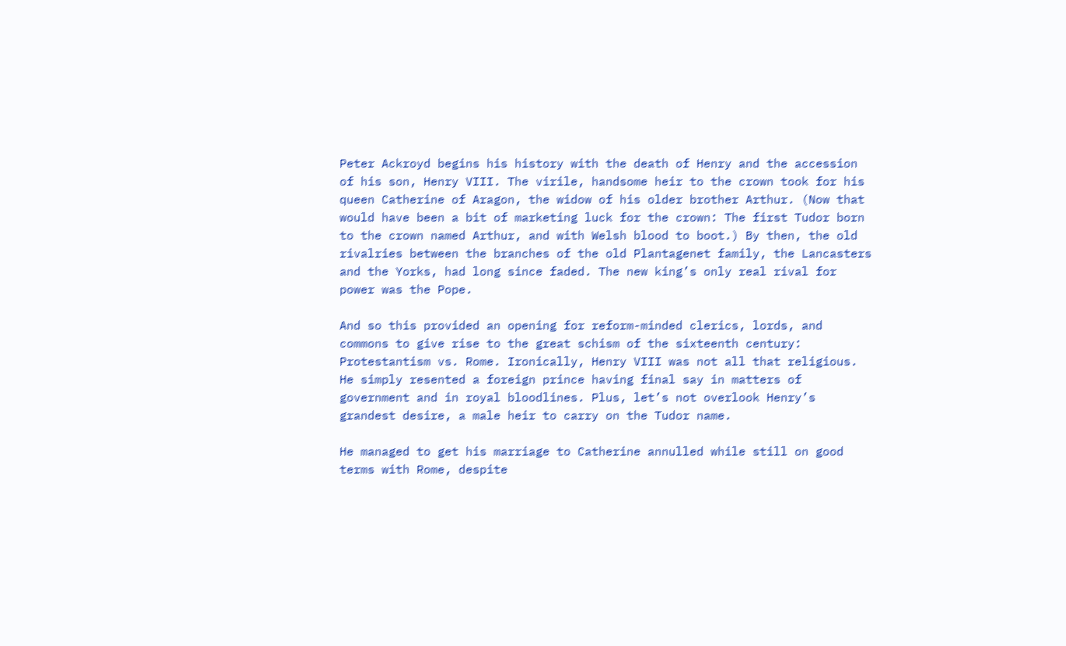Peter Ackroyd begins his history with the death of Henry and the accession of his son, Henry VIII. The virile, handsome heir to the crown took for his queen Catherine of Aragon, the widow of his older brother Arthur. (Now that would have been a bit of marketing luck for the crown: The first Tudor born to the crown named Arthur, and with Welsh blood to boot.) By then, the old rivalries between the branches of the old Plantagenet family, the Lancasters and the Yorks, had long since faded. The new king’s only real rival for power was the Pope.

And so this provided an opening for reform-minded clerics, lords, and commons to give rise to the great schism of the sixteenth century: Protestantism vs. Rome. Ironically, Henry VIII was not all that religious. He simply resented a foreign prince having final say in matters of government and in royal bloodlines. Plus, let’s not overlook Henry’s grandest desire, a male heir to carry on the Tudor name.

He managed to get his marriage to Catherine annulled while still on good terms with Rome, despite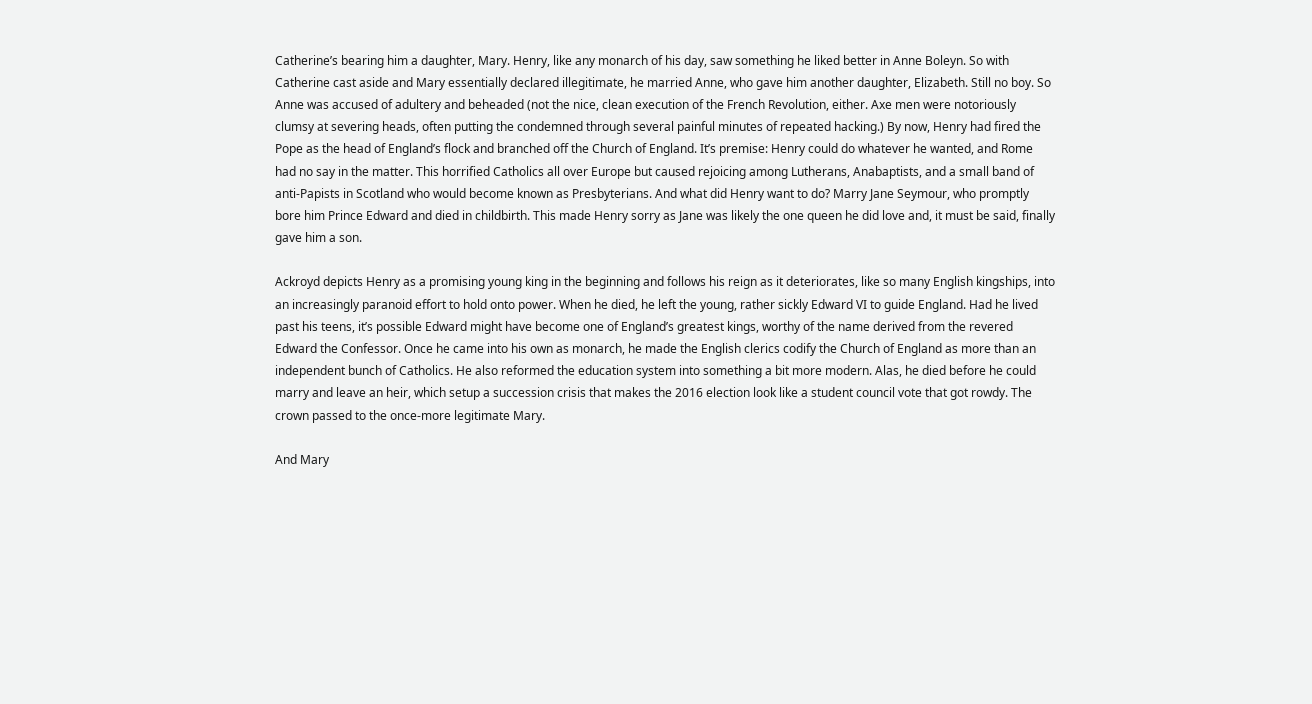Catherine’s bearing him a daughter, Mary. Henry, like any monarch of his day, saw something he liked better in Anne Boleyn. So with Catherine cast aside and Mary essentially declared illegitimate, he married Anne, who gave him another daughter, Elizabeth. Still no boy. So Anne was accused of adultery and beheaded (not the nice, clean execution of the French Revolution, either. Axe men were notoriously clumsy at severing heads, often putting the condemned through several painful minutes of repeated hacking.) By now, Henry had fired the Pope as the head of England’s flock and branched off the Church of England. It’s premise: Henry could do whatever he wanted, and Rome had no say in the matter. This horrified Catholics all over Europe but caused rejoicing among Lutherans, Anabaptists, and a small band of anti-Papists in Scotland who would become known as Presbyterians. And what did Henry want to do? Marry Jane Seymour, who promptly bore him Prince Edward and died in childbirth. This made Henry sorry as Jane was likely the one queen he did love and, it must be said, finally gave him a son.

Ackroyd depicts Henry as a promising young king in the beginning and follows his reign as it deteriorates, like so many English kingships, into an increasingly paranoid effort to hold onto power. When he died, he left the young, rather sickly Edward VI to guide England. Had he lived past his teens, it’s possible Edward might have become one of England’s greatest kings, worthy of the name derived from the revered Edward the Confessor. Once he came into his own as monarch, he made the English clerics codify the Church of England as more than an independent bunch of Catholics. He also reformed the education system into something a bit more modern. Alas, he died before he could marry and leave an heir, which setup a succession crisis that makes the 2016 election look like a student council vote that got rowdy. The crown passed to the once-more legitimate Mary.

And Mary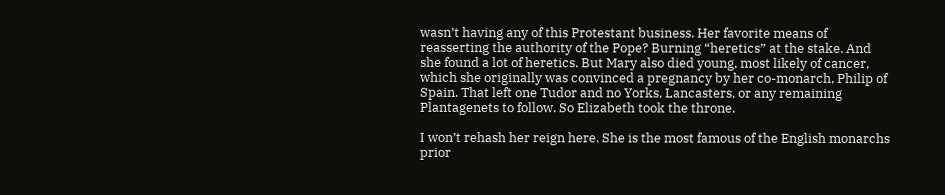wasn’t having any of this Protestant business. Her favorite means of reasserting the authority of the Pope? Burning “heretics” at the stake. And she found a lot of heretics. But Mary also died young, most likely of cancer, which she originally was convinced a pregnancy by her co-monarch, Philip of Spain. That left one Tudor and no Yorks, Lancasters, or any remaining Plantagenets to follow. So Elizabeth took the throne.

I won’t rehash her reign here. She is the most famous of the English monarchs prior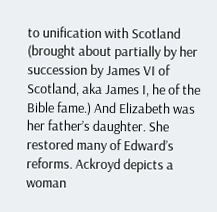to unification with Scotland (brought about partially by her succession by James VI of Scotland, aka James I, he of the Bible fame.) And Elizabeth was her father’s daughter. She restored many of Edward’s reforms. Ackroyd depicts a woman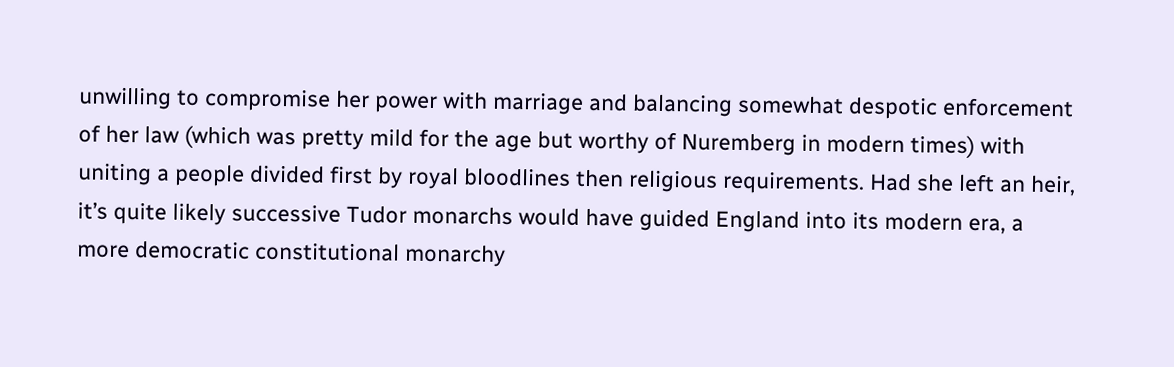unwilling to compromise her power with marriage and balancing somewhat despotic enforcement of her law (which was pretty mild for the age but worthy of Nuremberg in modern times) with uniting a people divided first by royal bloodlines then religious requirements. Had she left an heir, it’s quite likely successive Tudor monarchs would have guided England into its modern era, a more democratic constitutional monarchy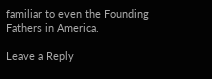familiar to even the Founding Fathers in America.

Leave a Reply